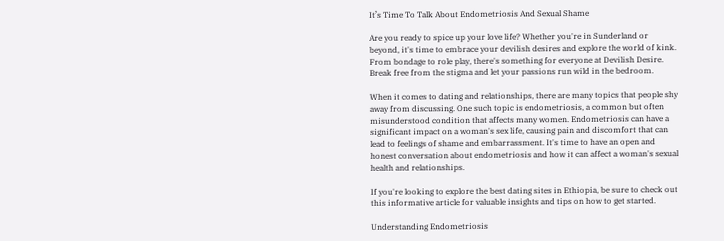It’s Time To Talk About Endometriosis And Sexual Shame

Are you ready to spice up your love life? Whether you're in Sunderland or beyond, it's time to embrace your devilish desires and explore the world of kink. From bondage to role play, there's something for everyone at Devilish Desire. Break free from the stigma and let your passions run wild in the bedroom.

When it comes to dating and relationships, there are many topics that people shy away from discussing. One such topic is endometriosis, a common but often misunderstood condition that affects many women. Endometriosis can have a significant impact on a woman's sex life, causing pain and discomfort that can lead to feelings of shame and embarrassment. It's time to have an open and honest conversation about endometriosis and how it can affect a woman's sexual health and relationships.

If you're looking to explore the best dating sites in Ethiopia, be sure to check out this informative article for valuable insights and tips on how to get started.

Understanding Endometriosis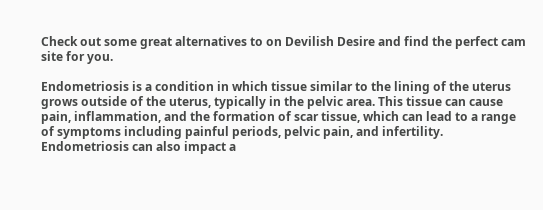Check out some great alternatives to on Devilish Desire and find the perfect cam site for you.

Endometriosis is a condition in which tissue similar to the lining of the uterus grows outside of the uterus, typically in the pelvic area. This tissue can cause pain, inflammation, and the formation of scar tissue, which can lead to a range of symptoms including painful periods, pelvic pain, and infertility. Endometriosis can also impact a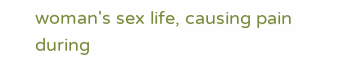woman's sex life, causing pain during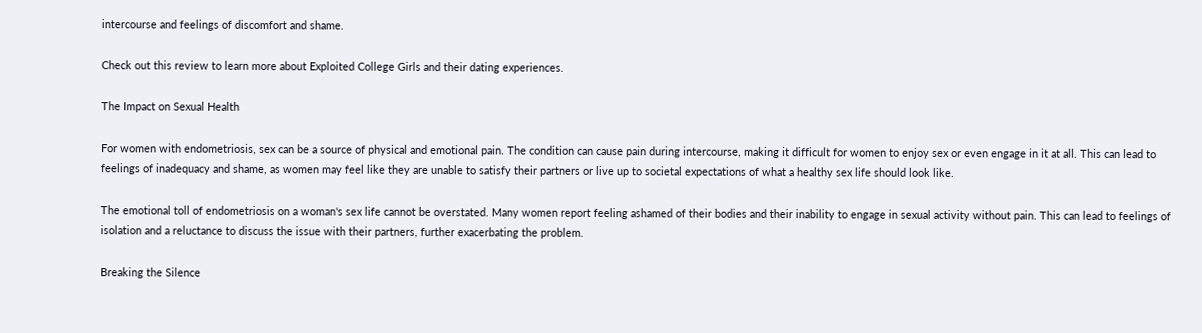intercourse and feelings of discomfort and shame.

Check out this review to learn more about Exploited College Girls and their dating experiences.

The Impact on Sexual Health

For women with endometriosis, sex can be a source of physical and emotional pain. The condition can cause pain during intercourse, making it difficult for women to enjoy sex or even engage in it at all. This can lead to feelings of inadequacy and shame, as women may feel like they are unable to satisfy their partners or live up to societal expectations of what a healthy sex life should look like.

The emotional toll of endometriosis on a woman's sex life cannot be overstated. Many women report feeling ashamed of their bodies and their inability to engage in sexual activity without pain. This can lead to feelings of isolation and a reluctance to discuss the issue with their partners, further exacerbating the problem.

Breaking the Silence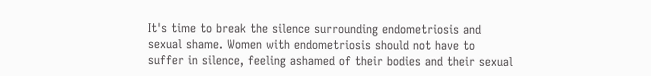It's time to break the silence surrounding endometriosis and sexual shame. Women with endometriosis should not have to suffer in silence, feeling ashamed of their bodies and their sexual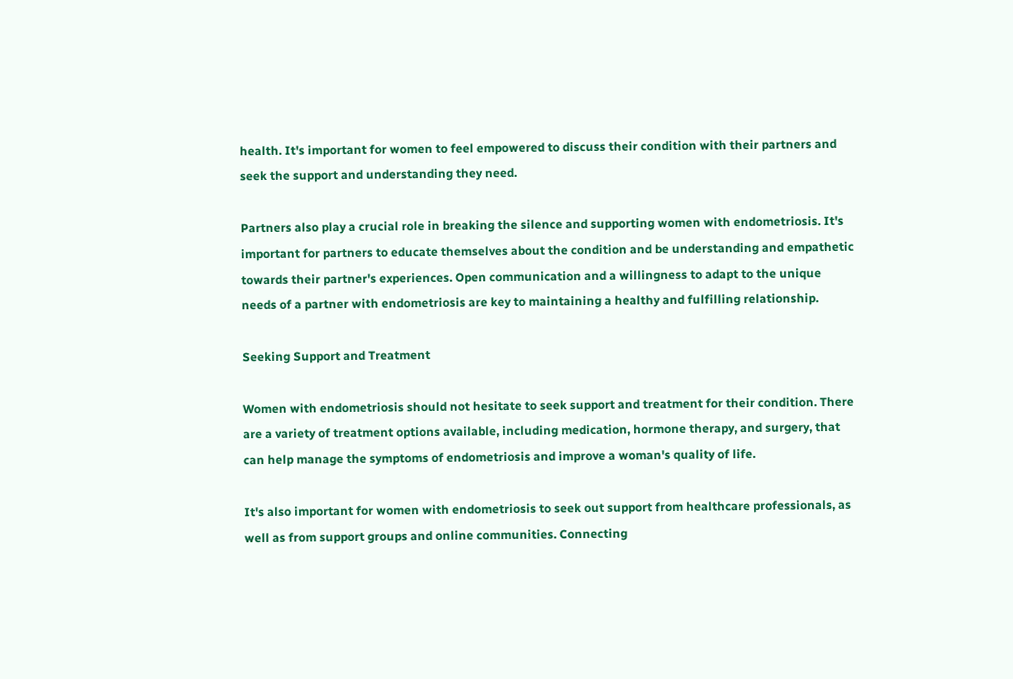health. It's important for women to feel empowered to discuss their condition with their partners and seek the support and understanding they need.

Partners also play a crucial role in breaking the silence and supporting women with endometriosis. It's important for partners to educate themselves about the condition and be understanding and empathetic towards their partner's experiences. Open communication and a willingness to adapt to the unique needs of a partner with endometriosis are key to maintaining a healthy and fulfilling relationship.

Seeking Support and Treatment

Women with endometriosis should not hesitate to seek support and treatment for their condition. There are a variety of treatment options available, including medication, hormone therapy, and surgery, that can help manage the symptoms of endometriosis and improve a woman's quality of life.

It's also important for women with endometriosis to seek out support from healthcare professionals, as well as from support groups and online communities. Connecting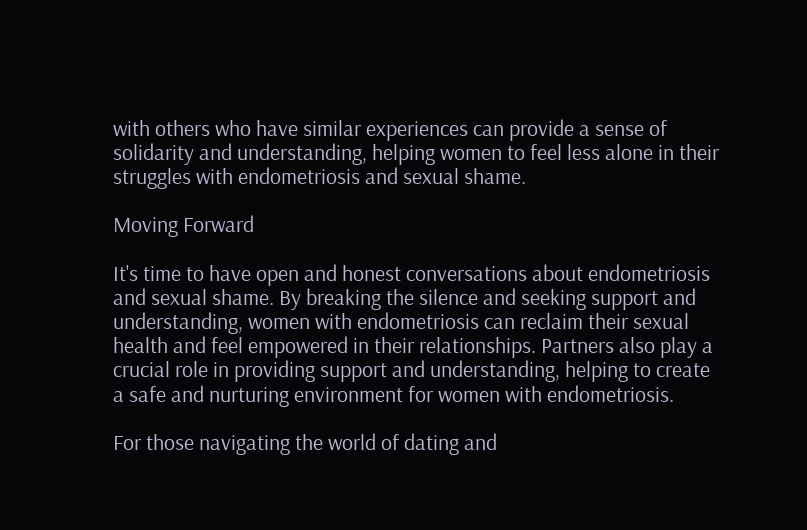with others who have similar experiences can provide a sense of solidarity and understanding, helping women to feel less alone in their struggles with endometriosis and sexual shame.

Moving Forward

It's time to have open and honest conversations about endometriosis and sexual shame. By breaking the silence and seeking support and understanding, women with endometriosis can reclaim their sexual health and feel empowered in their relationships. Partners also play a crucial role in providing support and understanding, helping to create a safe and nurturing environment for women with endometriosis.

For those navigating the world of dating and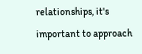relationships, it's important to approach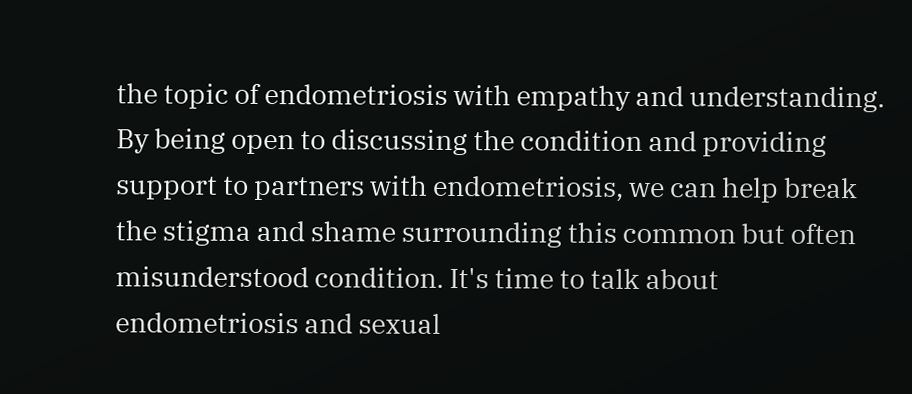the topic of endometriosis with empathy and understanding. By being open to discussing the condition and providing support to partners with endometriosis, we can help break the stigma and shame surrounding this common but often misunderstood condition. It's time to talk about endometriosis and sexual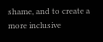shame, and to create a more inclusive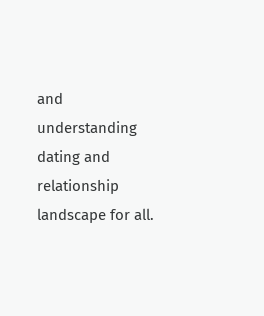and understanding dating and relationship landscape for all.